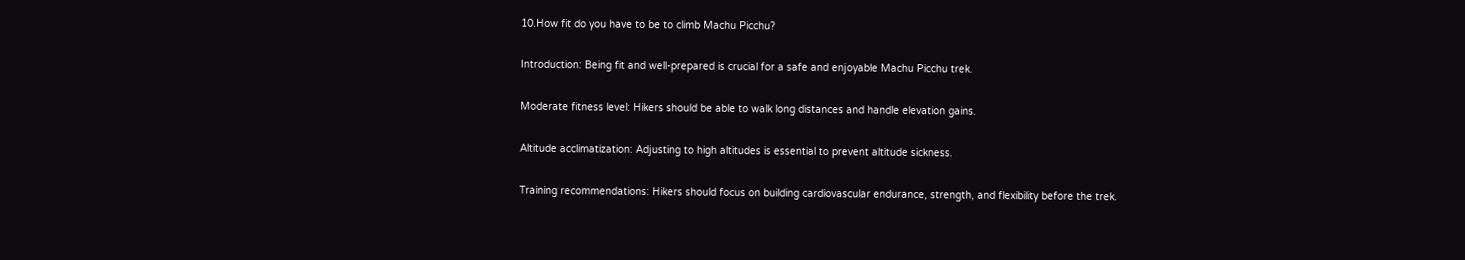10.How fit do you have to be to climb Machu Picchu?

Introduction: Being fit and well-prepared is crucial for a safe and enjoyable Machu Picchu trek.

Moderate fitness level: Hikers should be able to walk long distances and handle elevation gains.

Altitude acclimatization: Adjusting to high altitudes is essential to prevent altitude sickness.

Training recommendations: Hikers should focus on building cardiovascular endurance, strength, and flexibility before the trek.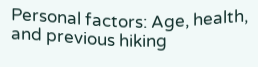Personal factors: Age, health, and previous hiking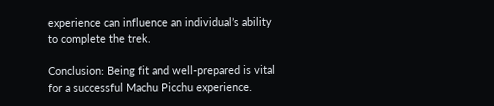experience can influence an individual’s ability to complete the trek.

Conclusion: Being fit and well-prepared is vital for a successful Machu Picchu experience.